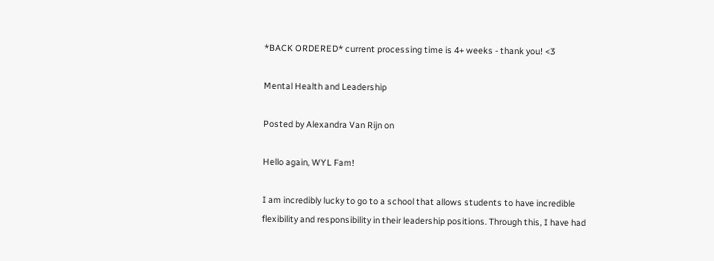*BACK ORDERED* current processing time is 4+ weeks - thank you! <3

Mental Health and Leadership

Posted by Alexandra Van Rijn on

Hello again, WYL Fam!

I am incredibly lucky to go to a school that allows students to have incredible flexibility and responsibility in their leadership positions. Through this, I have had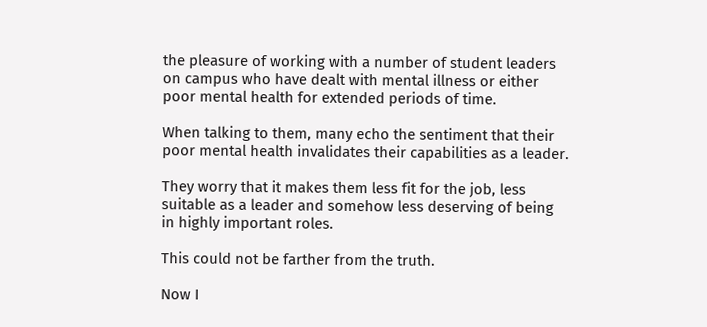the pleasure of working with a number of student leaders on campus who have dealt with mental illness or either poor mental health for extended periods of time.

When talking to them, many echo the sentiment that their poor mental health invalidates their capabilities as a leader.

They worry that it makes them less fit for the job, less suitable as a leader and somehow less deserving of being in highly important roles.

This could not be farther from the truth.

Now I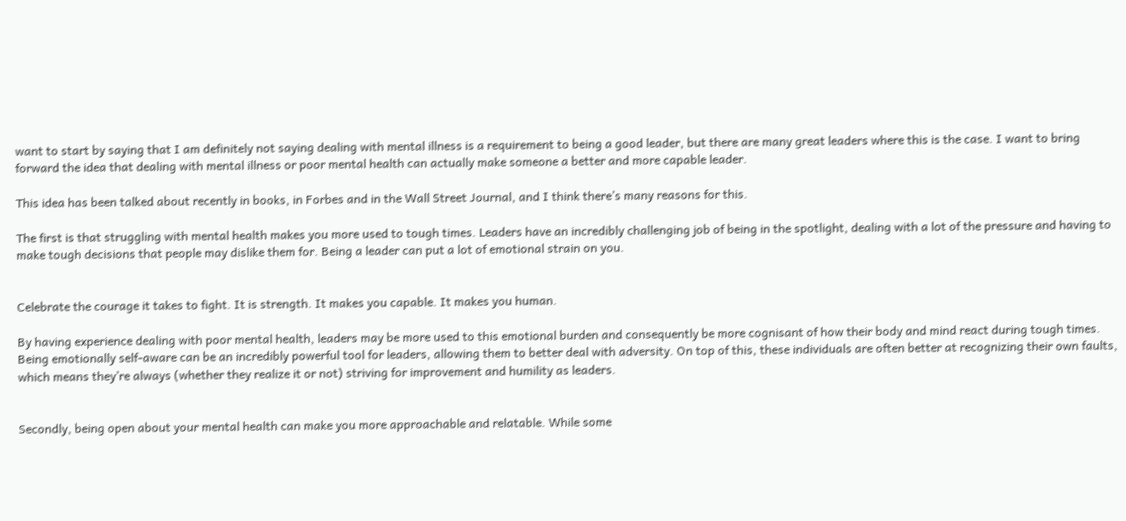want to start by saying that I am definitely not saying dealing with mental illness is a requirement to being a good leader, but there are many great leaders where this is the case. I want to bring forward the idea that dealing with mental illness or poor mental health can actually make someone a better and more capable leader.

This idea has been talked about recently in books, in Forbes and in the Wall Street Journal, and I think there’s many reasons for this.

The first is that struggling with mental health makes you more used to tough times. Leaders have an incredibly challenging job of being in the spotlight, dealing with a lot of the pressure and having to make tough decisions that people may dislike them for. Being a leader can put a lot of emotional strain on you.


Celebrate the courage it takes to fight. It is strength. It makes you capable. It makes you human.

By having experience dealing with poor mental health, leaders may be more used to this emotional burden and consequently be more cognisant of how their body and mind react during tough times. Being emotionally self-aware can be an incredibly powerful tool for leaders, allowing them to better deal with adversity. On top of this, these individuals are often better at recognizing their own faults, which means they’re always (whether they realize it or not) striving for improvement and humility as leaders.


Secondly, being open about your mental health can make you more approachable and relatable. While some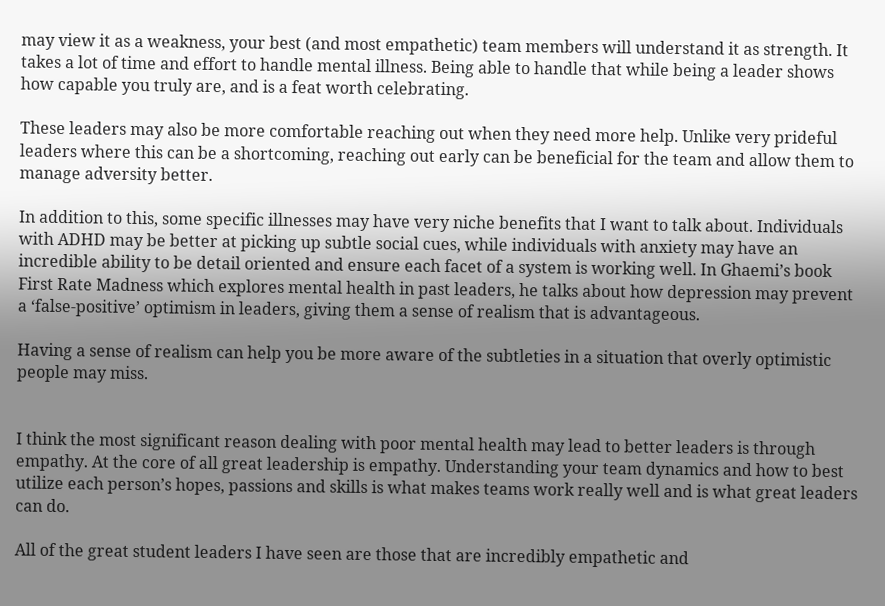may view it as a weakness, your best (and most empathetic) team members will understand it as strength. It takes a lot of time and effort to handle mental illness. Being able to handle that while being a leader shows how capable you truly are, and is a feat worth celebrating.

These leaders may also be more comfortable reaching out when they need more help. Unlike very prideful leaders where this can be a shortcoming, reaching out early can be beneficial for the team and allow them to manage adversity better.

In addition to this, some specific illnesses may have very niche benefits that I want to talk about. Individuals with ADHD may be better at picking up subtle social cues, while individuals with anxiety may have an incredible ability to be detail oriented and ensure each facet of a system is working well. In Ghaemi’s book First Rate Madness which explores mental health in past leaders, he talks about how depression may prevent a ‘false-positive’ optimism in leaders, giving them a sense of realism that is advantageous.

Having a sense of realism can help you be more aware of the subtleties in a situation that overly optimistic people may miss.


I think the most significant reason dealing with poor mental health may lead to better leaders is through empathy. At the core of all great leadership is empathy. Understanding your team dynamics and how to best utilize each person’s hopes, passions and skills is what makes teams work really well and is what great leaders can do.

All of the great student leaders I have seen are those that are incredibly empathetic and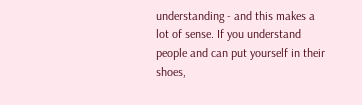understanding - and this makes a lot of sense. If you understand people and can put yourself in their shoes,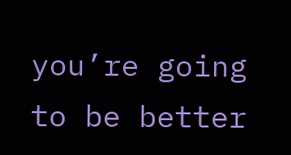you’re going to be better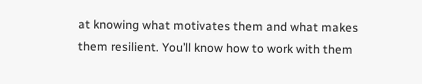at knowing what motivates them and what makes them resilient. You’ll know how to work with them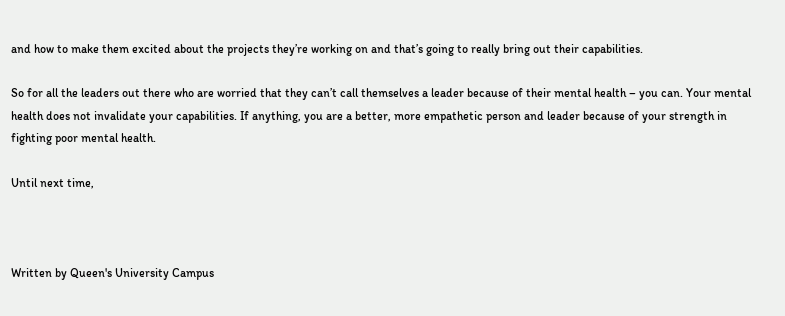and how to make them excited about the projects they’re working on and that’s going to really bring out their capabilities.

So for all the leaders out there who are worried that they can’t call themselves a leader because of their mental health – you can. Your mental health does not invalidate your capabilities. If anything, you are a better, more empathetic person and leader because of your strength in fighting poor mental health.

Until next time,



Written by Queen's University Campus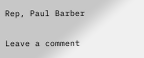Rep, Paul Barber


Leave a comment